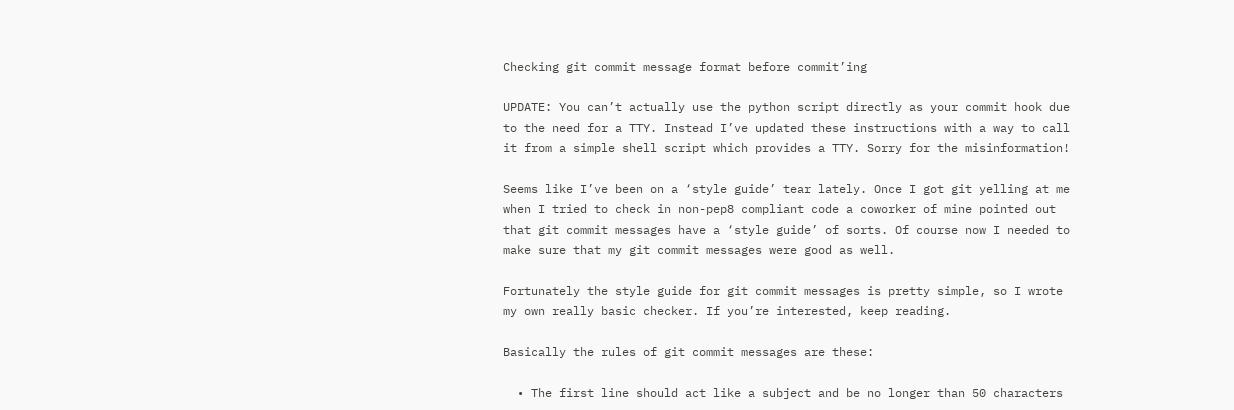Checking git commit message format before commit’ing

UPDATE: You can’t actually use the python script directly as your commit hook due to the need for a TTY. Instead I’ve updated these instructions with a way to call it from a simple shell script which provides a TTY. Sorry for the misinformation!

Seems like I’ve been on a ‘style guide’ tear lately. Once I got git yelling at me when I tried to check in non-pep8 compliant code a coworker of mine pointed out that git commit messages have a ‘style guide’ of sorts. Of course now I needed to make sure that my git commit messages were good as well.

Fortunately the style guide for git commit messages is pretty simple, so I wrote my own really basic checker. If you’re interested, keep reading.

Basically the rules of git commit messages are these:

  • The first line should act like a subject and be no longer than 50 characters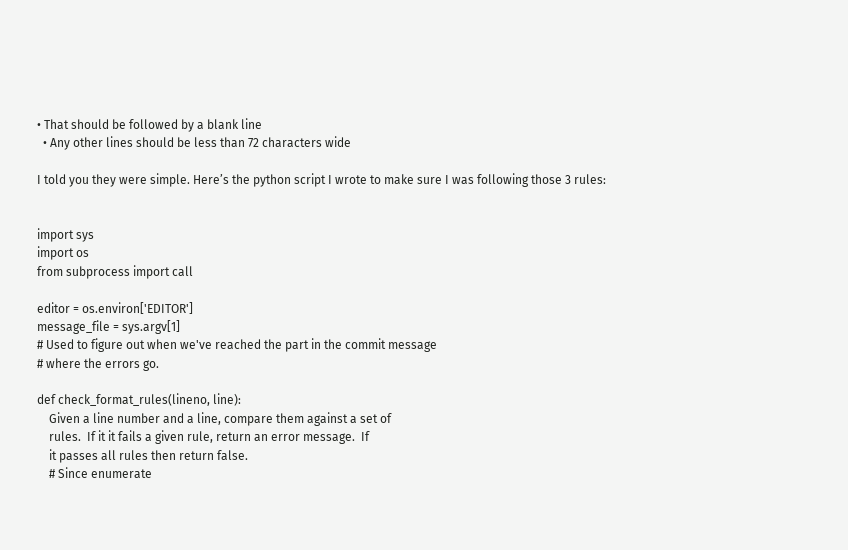• That should be followed by a blank line
  • Any other lines should be less than 72 characters wide

I told you they were simple. Here’s the python script I wrote to make sure I was following those 3 rules:


import sys
import os
from subprocess import call

editor = os.environ['EDITOR']
message_file = sys.argv[1]
# Used to figure out when we've reached the part in the commit message
# where the errors go.

def check_format_rules(lineno, line):
    Given a line number and a line, compare them against a set of
    rules.  If it it fails a given rule, return an error message.  If
    it passes all rules then return false.
    # Since enumerate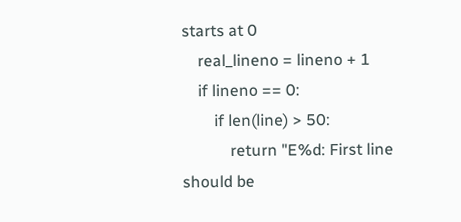starts at 0
    real_lineno = lineno + 1
    if lineno == 0:
        if len(line) > 50:
            return "E%d: First line should be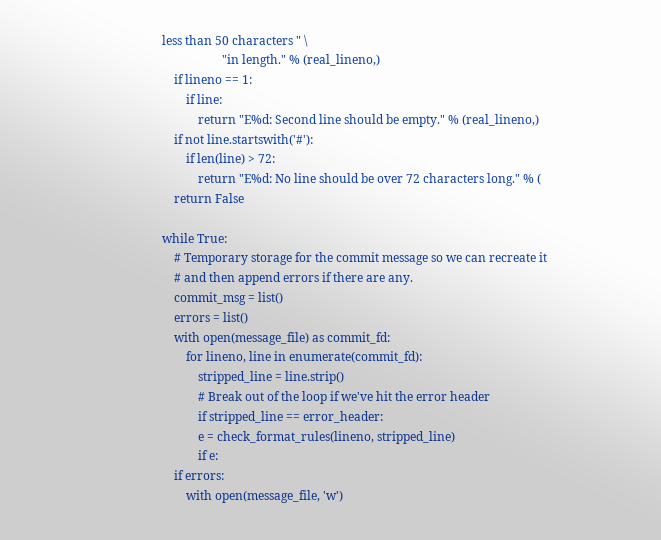less than 50 characters " \
                    "in length." % (real_lineno,)
    if lineno == 1:
        if line:
            return "E%d: Second line should be empty." % (real_lineno,)
    if not line.startswith('#'):
        if len(line) > 72:
            return "E%d: No line should be over 72 characters long." % (
    return False

while True:
    # Temporary storage for the commit message so we can recreate it
    # and then append errors if there are any.
    commit_msg = list()
    errors = list()
    with open(message_file) as commit_fd:
        for lineno, line in enumerate(commit_fd):
            stripped_line = line.strip()
            # Break out of the loop if we've hit the error header
            if stripped_line == error_header:
            e = check_format_rules(lineno, stripped_line)
            if e:
    if errors:
        with open(message_file, 'w')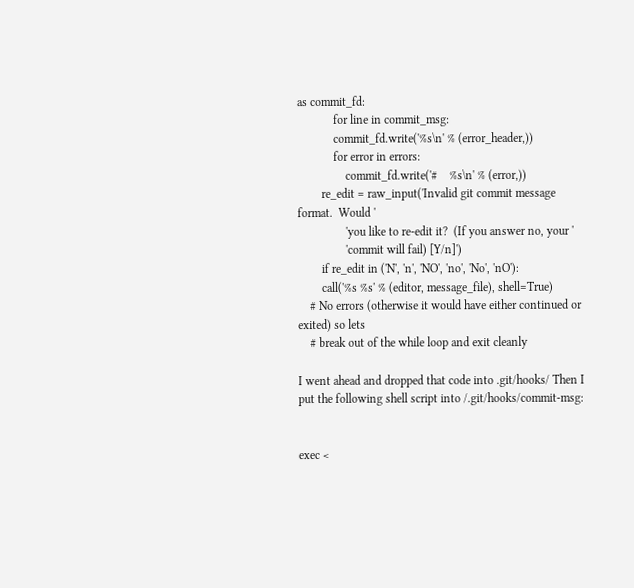as commit_fd:
            for line in commit_msg:
            commit_fd.write('%s\n' % (error_header,))
            for error in errors:
                commit_fd.write('#    %s\n' % (error,))
        re_edit = raw_input('Invalid git commit message format.  Would '
                'you like to re-edit it?  (If you answer no, your '
                'commit will fail) [Y/n]')
        if re_edit in ('N', 'n', 'NO', 'no', 'No', 'nO'):
        call('%s %s' % (editor, message_file), shell=True)
    # No errors (otherwise it would have either continued or exited) so lets
    # break out of the while loop and exit cleanly

I went ahead and dropped that code into .git/hooks/ Then I put the following shell script into /.git/hooks/commit-msg:


exec <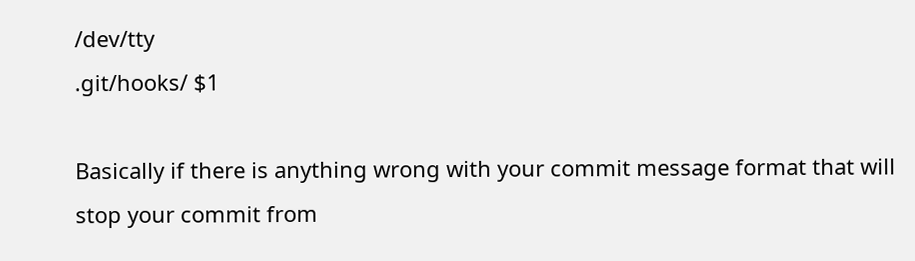/dev/tty
.git/hooks/ $1

Basically if there is anything wrong with your commit message format that will stop your commit from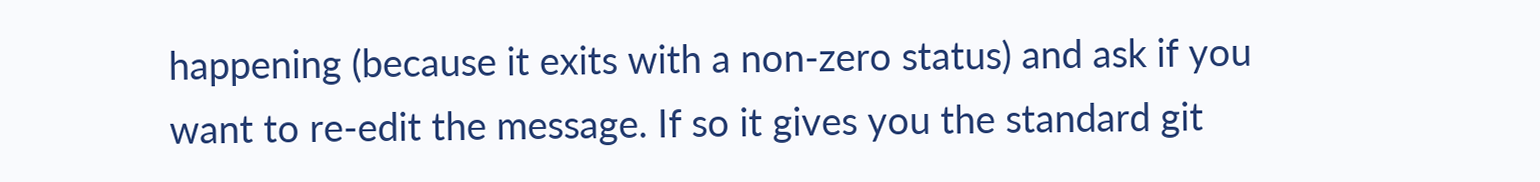happening (because it exits with a non-zero status) and ask if you want to re-edit the message. If so it gives you the standard git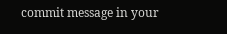commit message in your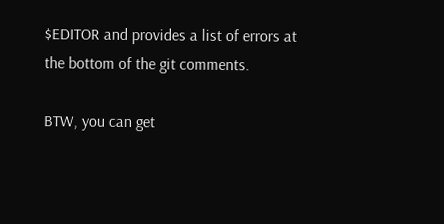$EDITOR and provides a list of errors at the bottom of the git comments.

BTW, you can get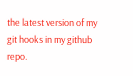the latest version of my git hooks in my github repo.